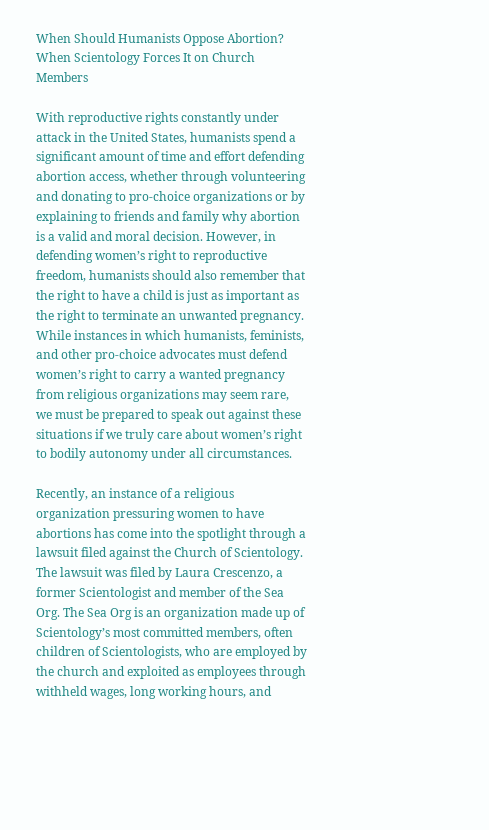When Should Humanists Oppose Abortion? When Scientology Forces It on Church Members

With reproductive rights constantly under attack in the United States, humanists spend a significant amount of time and effort defending abortion access, whether through volunteering and donating to pro-choice organizations or by explaining to friends and family why abortion is a valid and moral decision. However, in defending women’s right to reproductive freedom, humanists should also remember that the right to have a child is just as important as the right to terminate an unwanted pregnancy. While instances in which humanists, feminists, and other pro-choice advocates must defend women’s right to carry a wanted pregnancy from religious organizations may seem rare, we must be prepared to speak out against these situations if we truly care about women’s right to bodily autonomy under all circumstances.

Recently, an instance of a religious organization pressuring women to have abortions has come into the spotlight through a lawsuit filed against the Church of Scientology. The lawsuit was filed by Laura Crescenzo, a former Scientologist and member of the Sea Org. The Sea Org is an organization made up of Scientology’s most committed members, often children of Scientologists, who are employed by the church and exploited as employees through withheld wages, long working hours, and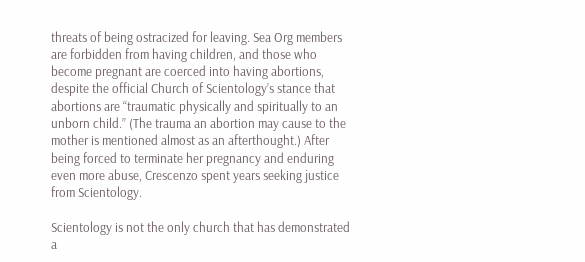threats of being ostracized for leaving. Sea Org members are forbidden from having children, and those who become pregnant are coerced into having abortions, despite the official Church of Scientology’s stance that abortions are “traumatic physically and spiritually to an unborn child.” (The trauma an abortion may cause to the mother is mentioned almost as an afterthought.) After being forced to terminate her pregnancy and enduring even more abuse, Crescenzo spent years seeking justice from Scientology.

Scientology is not the only church that has demonstrated a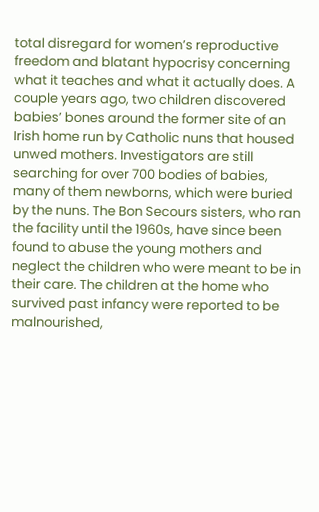total disregard for women’s reproductive freedom and blatant hypocrisy concerning what it teaches and what it actually does. A couple years ago, two children discovered babies’ bones around the former site of an Irish home run by Catholic nuns that housed unwed mothers. Investigators are still searching for over 700 bodies of babies, many of them newborns, which were buried by the nuns. The Bon Secours sisters, who ran the facility until the 1960s, have since been found to abuse the young mothers and neglect the children who were meant to be in their care. The children at the home who survived past infancy were reported to be malnourished,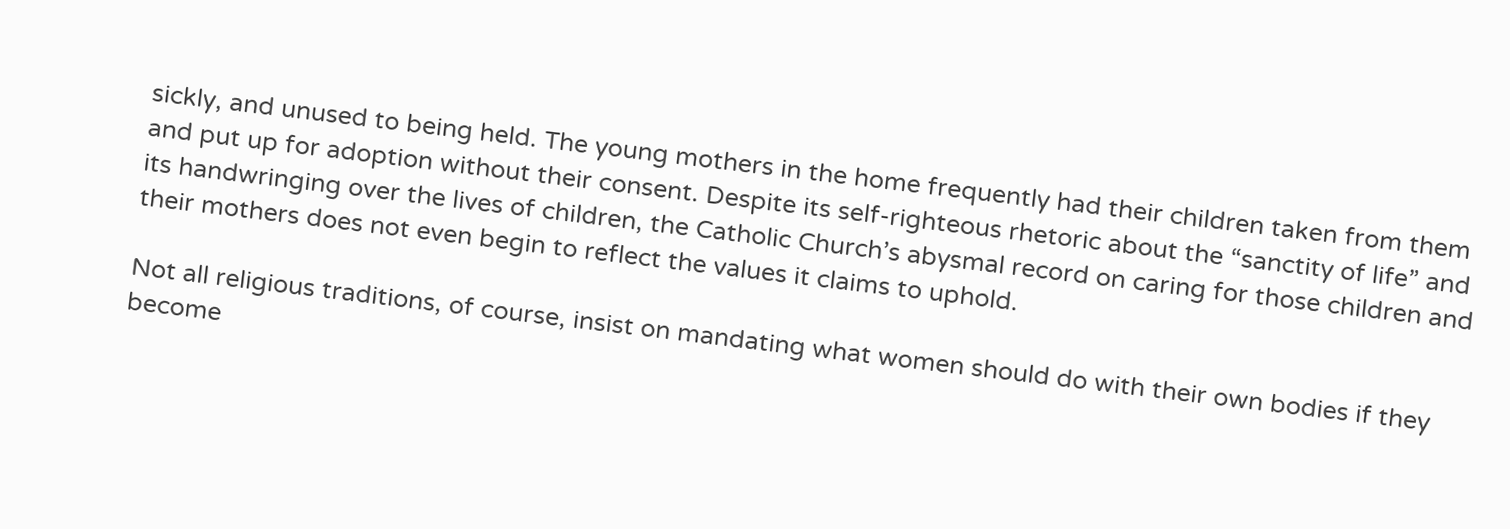sickly, and unused to being held. The young mothers in the home frequently had their children taken from them and put up for adoption without their consent. Despite its self-righteous rhetoric about the “sanctity of life” and its handwringing over the lives of children, the Catholic Church’s abysmal record on caring for those children and their mothers does not even begin to reflect the values it claims to uphold.

Not all religious traditions, of course, insist on mandating what women should do with their own bodies if they become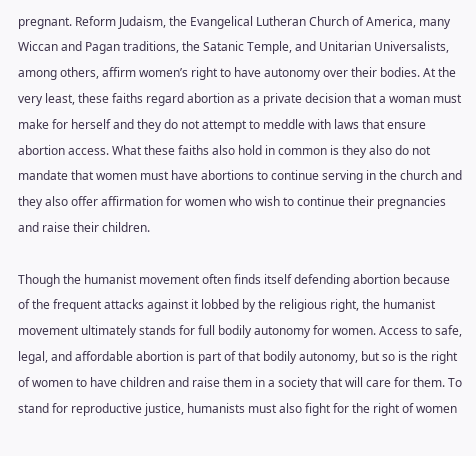pregnant. Reform Judaism, the Evangelical Lutheran Church of America, many Wiccan and Pagan traditions, the Satanic Temple, and Unitarian Universalists, among others, affirm women’s right to have autonomy over their bodies. At the very least, these faiths regard abortion as a private decision that a woman must make for herself and they do not attempt to meddle with laws that ensure abortion access. What these faiths also hold in common is they also do not mandate that women must have abortions to continue serving in the church and they also offer affirmation for women who wish to continue their pregnancies and raise their children.

Though the humanist movement often finds itself defending abortion because of the frequent attacks against it lobbed by the religious right, the humanist movement ultimately stands for full bodily autonomy for women. Access to safe, legal, and affordable abortion is part of that bodily autonomy, but so is the right of women to have children and raise them in a society that will care for them. To stand for reproductive justice, humanists must also fight for the right of women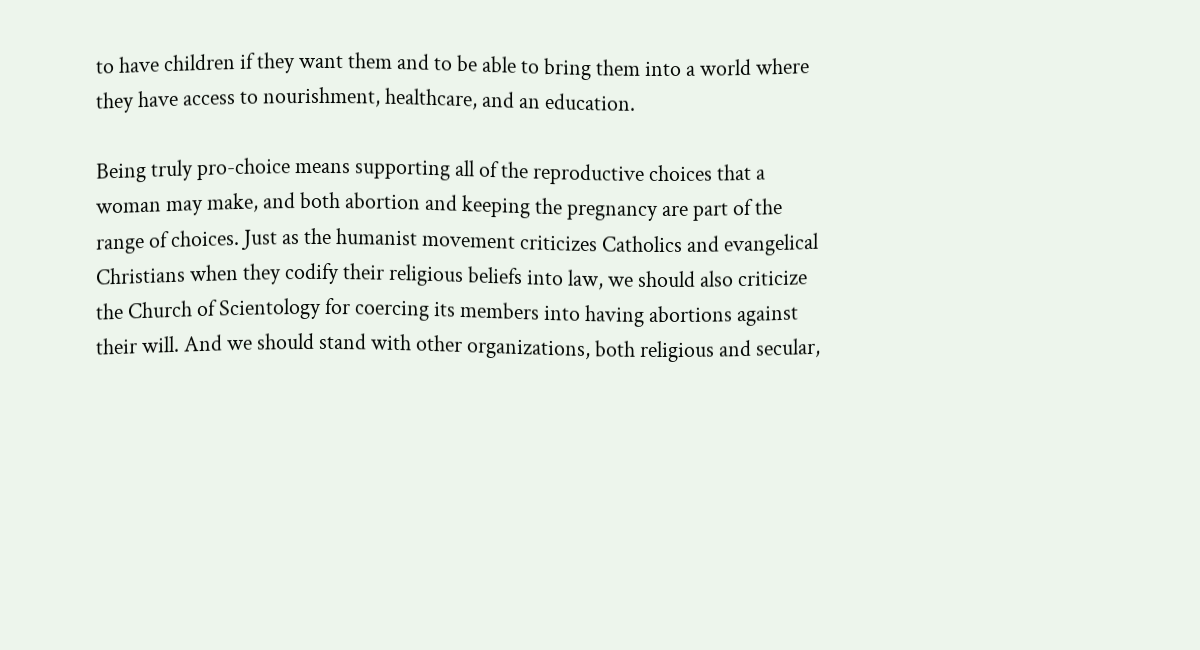to have children if they want them and to be able to bring them into a world where they have access to nourishment, healthcare, and an education.

Being truly pro-choice means supporting all of the reproductive choices that a woman may make, and both abortion and keeping the pregnancy are part of the range of choices. Just as the humanist movement criticizes Catholics and evangelical Christians when they codify their religious beliefs into law, we should also criticize the Church of Scientology for coercing its members into having abortions against their will. And we should stand with other organizations, both religious and secular,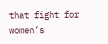that fight for women’s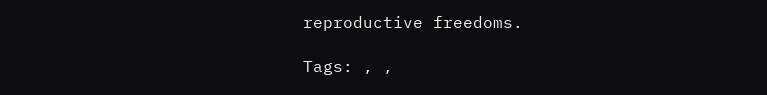reproductive freedoms.

Tags: , ,